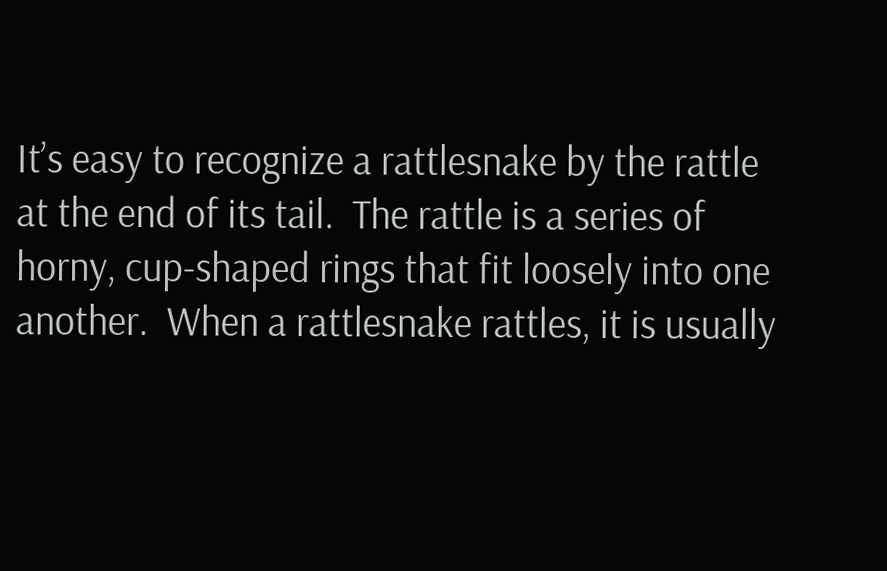It’s easy to recognize a rattlesnake by the rattle at the end of its tail.  The rattle is a series of horny, cup-shaped rings that fit loosely into one another.  When a rattlesnake rattles, it is usually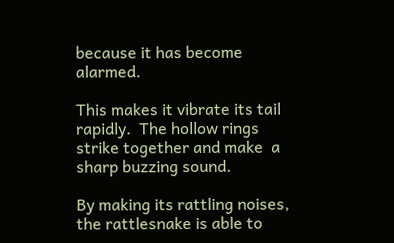because it has become alarmed.

This makes it vibrate its tail rapidly.  The hollow rings strike together and make  a sharp buzzing sound.

By making its rattling noises, the rattlesnake is able to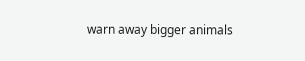warn away bigger animals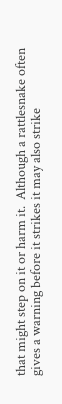that might step on it or harm it.  Although a rattlesnake often gives a warning before it strikes it may also strike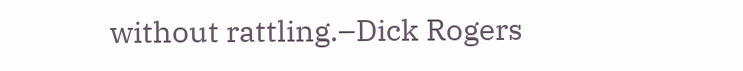without rattling.–Dick Rogers